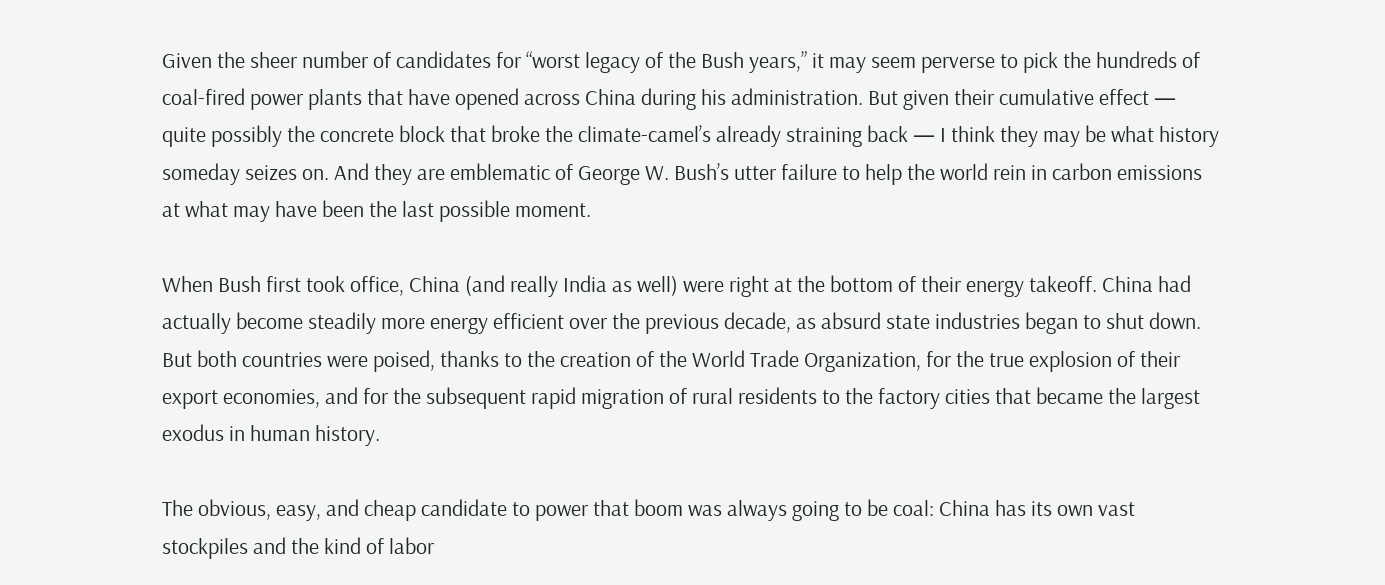Given the sheer number of candidates for “worst legacy of the Bush years,” it may seem perverse to pick the hundreds of coal-fired power plants that have opened across China during his administration. But given their cumulative effect — quite possibly the concrete block that broke the climate-camel’s already straining back — I think they may be what history someday seizes on. And they are emblematic of George W. Bush’s utter failure to help the world rein in carbon emissions at what may have been the last possible moment.

When Bush first took office, China (and really India as well) were right at the bottom of their energy takeoff. China had actually become steadily more energy efficient over the previous decade, as absurd state industries began to shut down. But both countries were poised, thanks to the creation of the World Trade Organization, for the true explosion of their export economies, and for the subsequent rapid migration of rural residents to the factory cities that became the largest exodus in human history.

The obvious, easy, and cheap candidate to power that boom was always going to be coal: China has its own vast stockpiles and the kind of labor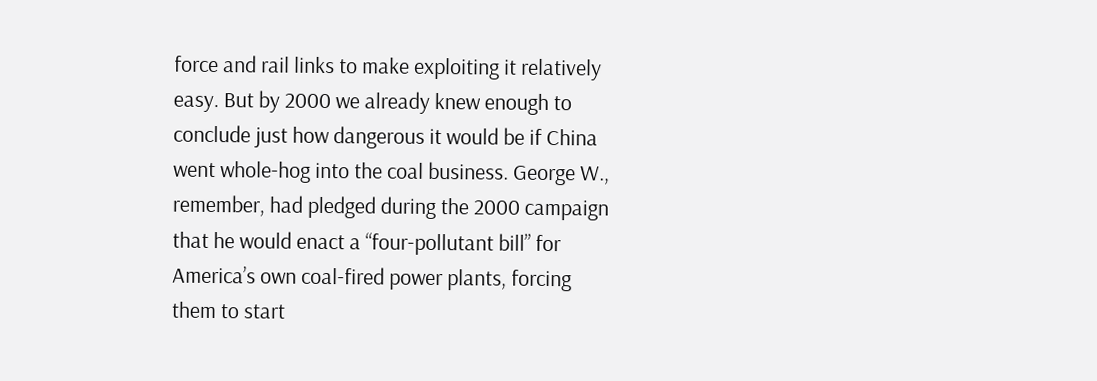force and rail links to make exploiting it relatively easy. But by 2000 we already knew enough to conclude just how dangerous it would be if China went whole-hog into the coal business. George W., remember, had pledged during the 2000 campaign that he would enact a “four-pollutant bill” for America’s own coal-fired power plants, forcing them to start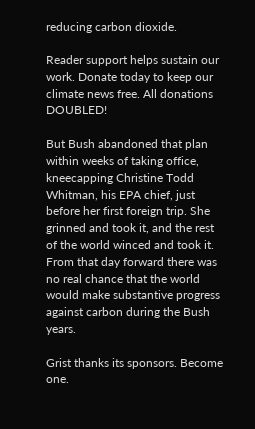reducing carbon dioxide.

Reader support helps sustain our work. Donate today to keep our climate news free. All donations DOUBLED!

But Bush abandoned that plan within weeks of taking office, kneecapping Christine Todd Whitman, his EPA chief, just before her first foreign trip. She grinned and took it, and the rest of the world winced and took it. From that day forward there was no real chance that the world would make substantive progress against carbon during the Bush years.

Grist thanks its sponsors. Become one.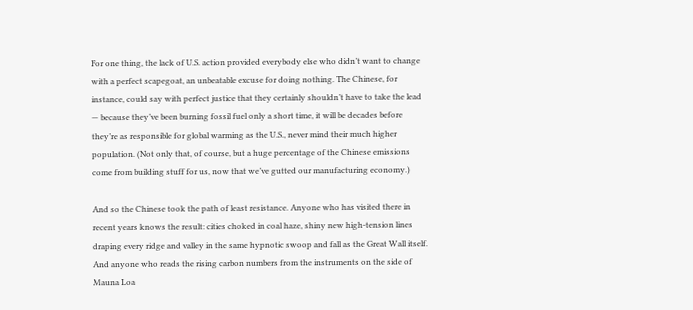For one thing, the lack of U.S. action provided everybody else who didn’t want to change with a perfect scapegoat, an unbeatable excuse for doing nothing. The Chinese, for instance, could say with perfect justice that they certainly shouldn’t have to take the lead — because they’ve been burning fossil fuel only a short time, it will be decades before they’re as responsible for global warming as the U.S., never mind their much higher population. (Not only that, of course, but a huge percentage of the Chinese emissions come from building stuff for us, now that we’ve gutted our manufacturing economy.)

And so the Chinese took the path of least resistance. Anyone who has visited there in recent years knows the result: cities choked in coal haze, shiny new high-tension lines draping every ridge and valley in the same hypnotic swoop and fall as the Great Wall itself. And anyone who reads the rising carbon numbers from the instruments on the side of Mauna Loa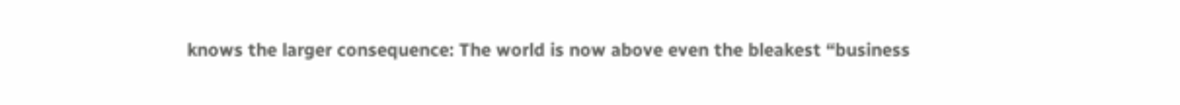knows the larger consequence: The world is now above even the bleakest “business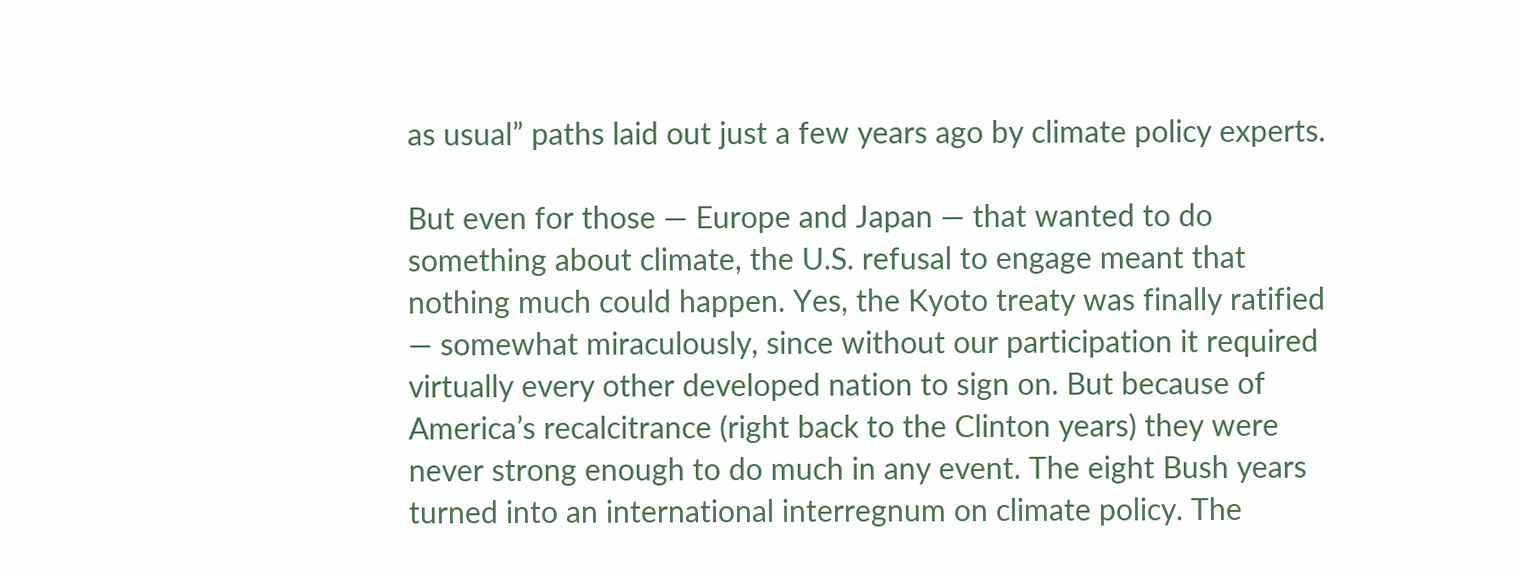as usual” paths laid out just a few years ago by climate policy experts.

But even for those — Europe and Japan — that wanted to do something about climate, the U.S. refusal to engage meant that nothing much could happen. Yes, the Kyoto treaty was finally ratified — somewhat miraculously, since without our participation it required virtually every other developed nation to sign on. But because of America’s recalcitrance (right back to the Clinton years) they were never strong enough to do much in any event. The eight Bush years turned into an international interregnum on climate policy. The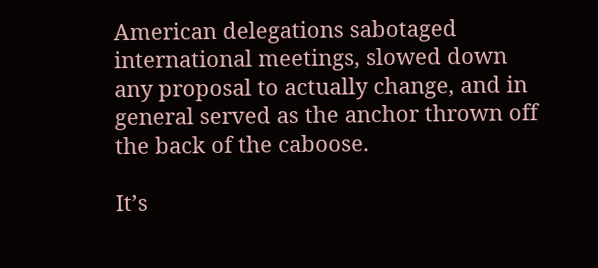American delegations sabotaged international meetings, slowed down any proposal to actually change, and in general served as the anchor thrown off the back of the caboose.

It’s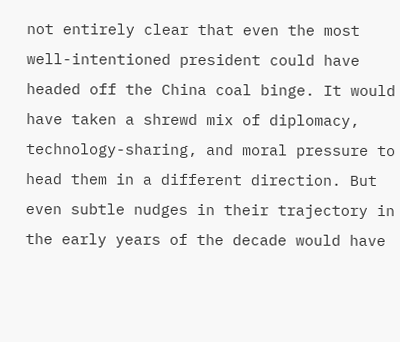not entirely clear that even the most well-intentioned president could have headed off the China coal binge. It would have taken a shrewd mix of diplomacy, technology-sharing, and moral pressure to head them in a different direction. But even subtle nudges in their trajectory in the early years of the decade would have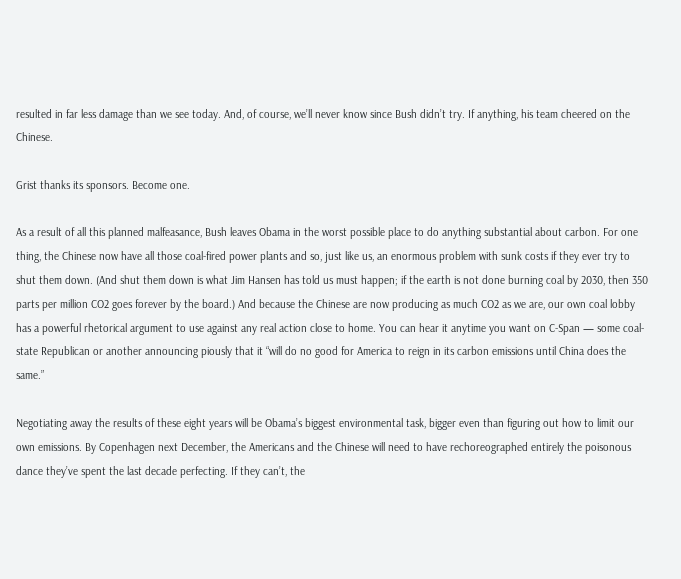resulted in far less damage than we see today. And, of course, we’ll never know since Bush didn’t try. If anything, his team cheered on the Chinese.

Grist thanks its sponsors. Become one.

As a result of all this planned malfeasance, Bush leaves Obama in the worst possible place to do anything substantial about carbon. For one thing, the Chinese now have all those coal-fired power plants and so, just like us, an enormous problem with sunk costs if they ever try to shut them down. (And shut them down is what Jim Hansen has told us must happen; if the earth is not done burning coal by 2030, then 350 parts per million CO2 goes forever by the board.) And because the Chinese are now producing as much CO2 as we are, our own coal lobby has a powerful rhetorical argument to use against any real action close to home. You can hear it anytime you want on C-Span — some coal-state Republican or another announcing piously that it “will do no good for America to reign in its carbon emissions until China does the same.”

Negotiating away the results of these eight years will be Obama’s biggest environmental task, bigger even than figuring out how to limit our own emissions. By Copenhagen next December, the Americans and the Chinese will need to have rechoreographed entirely the poisonous dance they’ve spent the last decade perfecting. If they can’t, the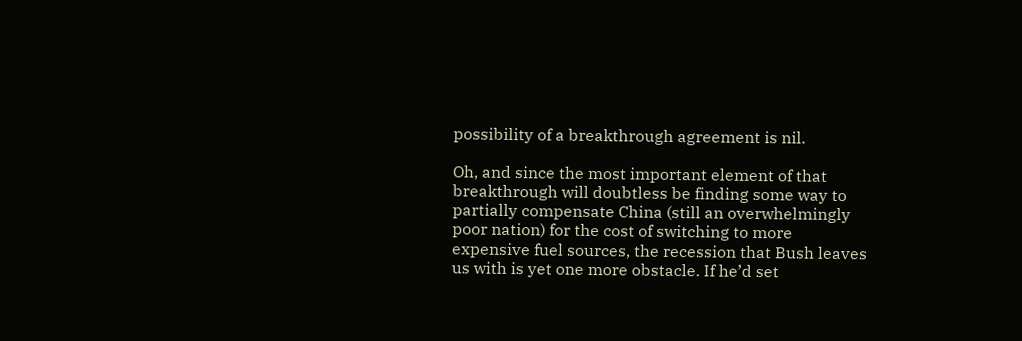possibility of a breakthrough agreement is nil.

Oh, and since the most important element of that breakthrough will doubtless be finding some way to partially compensate China (still an overwhelmingly poor nation) for the cost of switching to more expensive fuel sources, the recession that Bush leaves us with is yet one more obstacle. If he’d set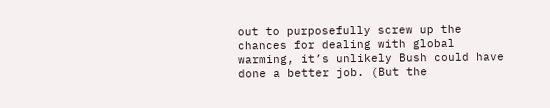out to purposefully screw up the chances for dealing with global warming, it’s unlikely Bush could have done a better job. (But the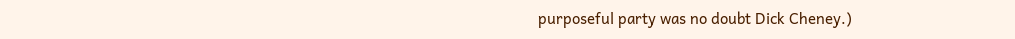purposeful party was no doubt Dick Cheney.)